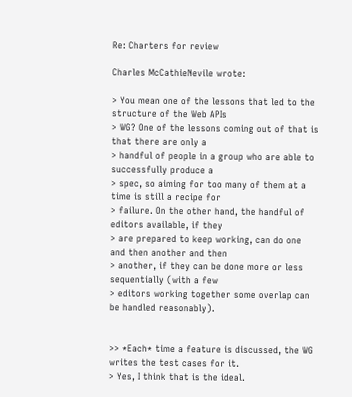Re: Charters for review

Charles McCathieNevile wrote:

> You mean one of the lessons that led to the structure of the Web APIs
> WG? One of the lessons coming out of that is that there are only a
> handful of people in a group who are able to successfully produce a
> spec, so aiming for too many of them at a time is still a recipe for
> failure. On the other hand, the handful of editors available, if they
> are prepared to keep working, can do one and then another and then
> another, if they can be done more or less sequentially (with a few
> editors working together some overlap can be handled reasonably).


>> *Each* time a feature is discussed, the WG writes the test cases for it.
> Yes, I think that is the ideal.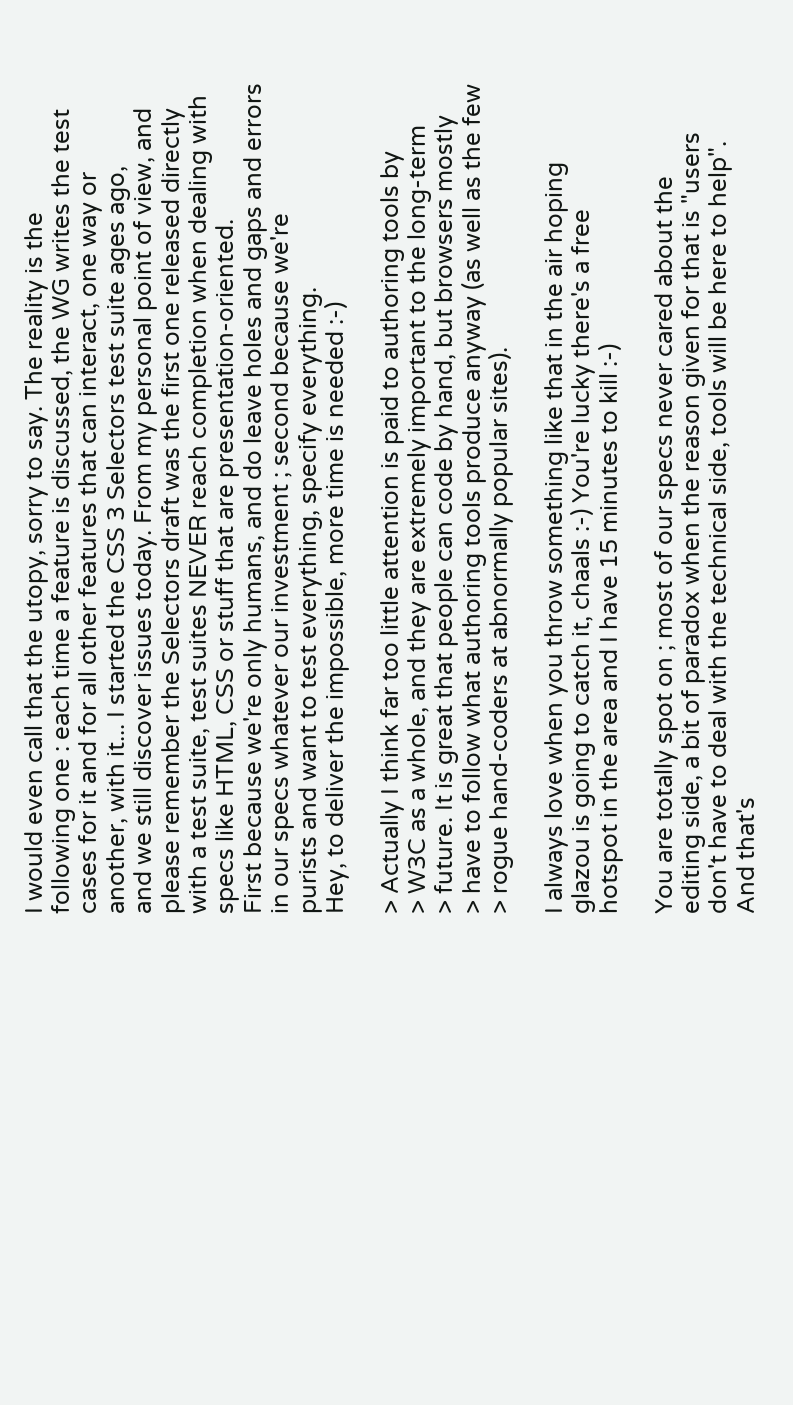I would even call that the utopy, sorry to say. The reality is the
following one : each time a feature is discussed, the WG writes the test
cases for it and for all other features that can interact, one way or
another, with it... I started the CSS 3 Selectors test suite ages ago,
and we still discover issues today. From my personal point of view, and
please remember the Selectors draft was the first one released directly
with a test suite, test suites NEVER reach completion when dealing with
specs like HTML, CSS or stuff that are presentation-oriented.
First because we're only humans, and do leave holes and gaps and errors
in our specs whatever our investment ; second because we're
purists and want to test everything, specify everything.
Hey, to deliver the impossible, more time is needed :-)

> Actually I think far too little attention is paid to authoring tools by
> W3C as a whole, and they are extremely important to the long-term
> future. It is great that people can code by hand, but browsers mostly
> have to follow what authoring tools produce anyway (as well as the few
> rogue hand-coders at abnormally popular sites).

I always love when you throw something like that in the air hoping
glazou is going to catch it, chaals :-) You're lucky there's a free
hotspot in the area and I have 15 minutes to kill :-)

You are totally spot on ; most of our specs never cared about the
editing side, a bit of paradox when the reason given for that is "users
don't have to deal with the technical side, tools will be here to help".
And that's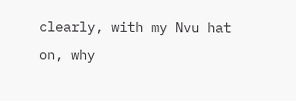clearly, with my Nvu hat on, why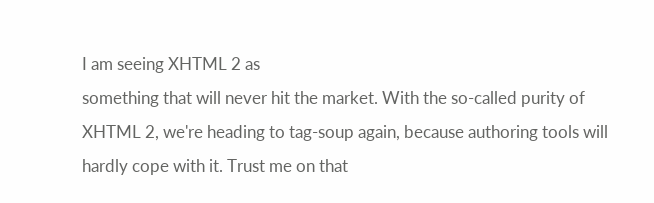I am seeing XHTML 2 as
something that will never hit the market. With the so-called purity of
XHTML 2, we're heading to tag-soup again, because authoring tools will
hardly cope with it. Trust me on that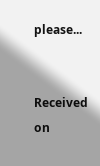please...


Received on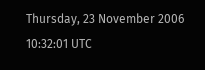Thursday, 23 November 2006 10:32:01 UTC